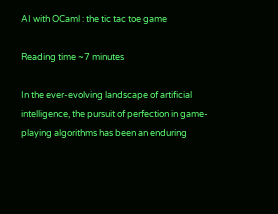AI with OCaml : the tic tac toe game

Reading time ~7 minutes

In the ever-evolving landscape of artificial intelligence, the pursuit of perfection in game-playing algorithms has been an enduring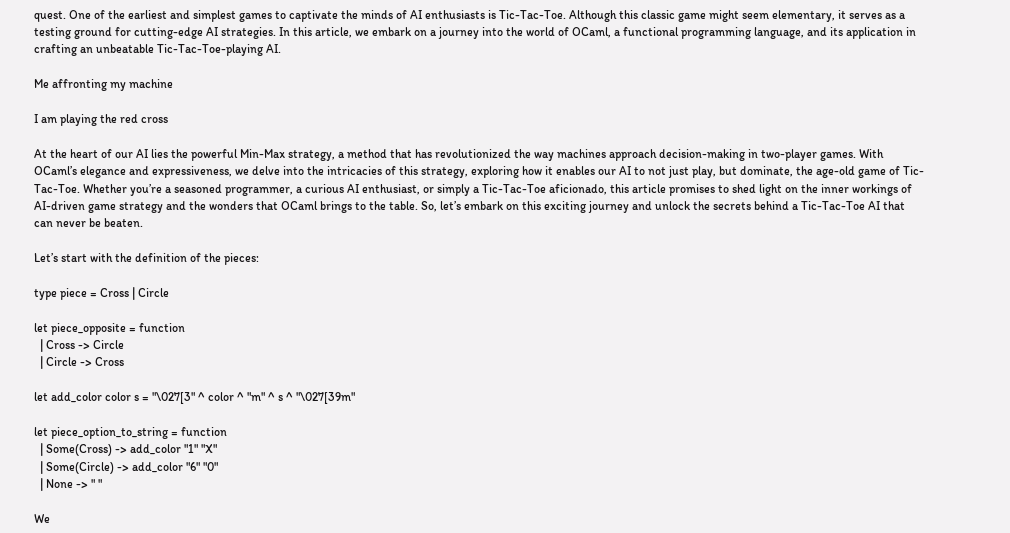quest. One of the earliest and simplest games to captivate the minds of AI enthusiasts is Tic-Tac-Toe. Although this classic game might seem elementary, it serves as a testing ground for cutting-edge AI strategies. In this article, we embark on a journey into the world of OCaml, a functional programming language, and its application in crafting an unbeatable Tic-Tac-Toe-playing AI.

Me affronting my machine

I am playing the red cross

At the heart of our AI lies the powerful Min-Max strategy, a method that has revolutionized the way machines approach decision-making in two-player games. With OCaml’s elegance and expressiveness, we delve into the intricacies of this strategy, exploring how it enables our AI to not just play, but dominate, the age-old game of Tic-Tac-Toe. Whether you’re a seasoned programmer, a curious AI enthusiast, or simply a Tic-Tac-Toe aficionado, this article promises to shed light on the inner workings of AI-driven game strategy and the wonders that OCaml brings to the table. So, let’s embark on this exciting journey and unlock the secrets behind a Tic-Tac-Toe AI that can never be beaten.

Let’s start with the definition of the pieces:

type piece = Cross | Circle

let piece_opposite = function
  | Cross -> Circle
  | Circle -> Cross

let add_color color s = "\027[3" ^ color ^ "m" ^ s ^ "\027[39m"

let piece_option_to_string = function
  | Some(Cross) -> add_color "1" "X"
  | Some(Circle) -> add_color "6" "0"
  | None -> " "

We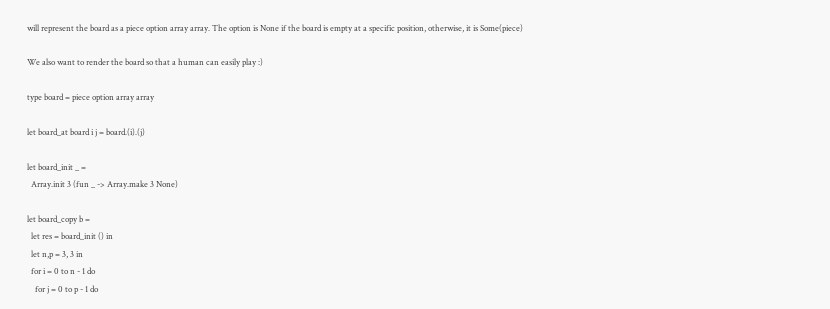will represent the board as a piece option array array. The option is None if the board is empty at a specific position, otherwise, it is Some(piece)

We also want to render the board so that a human can easily play :)

type board = piece option array array

let board_at board i j = board.(i).(j)

let board_init _ =
  Array.init 3 (fun _ -> Array.make 3 None)

let board_copy b =
  let res = board_init () in
  let n,p = 3, 3 in
  for i = 0 to n - 1 do
    for j = 0 to p - 1 do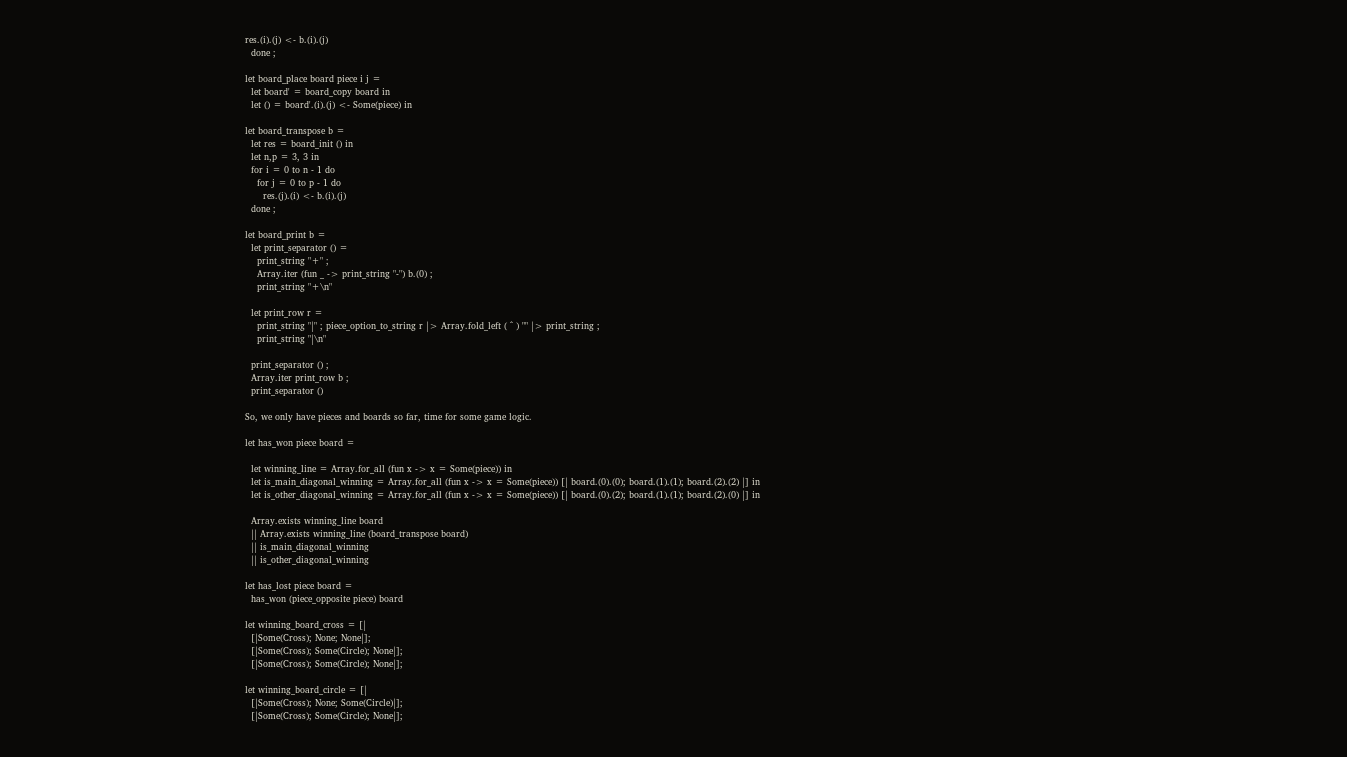res.(i).(j) <- b.(i).(j)
  done ;

let board_place board piece i j =
  let board' = board_copy board in
  let () = board'.(i).(j) <- Some(piece) in

let board_transpose b =
  let res = board_init () in
  let n,p = 3, 3 in
  for i = 0 to n - 1 do
    for j = 0 to p - 1 do
      res.(j).(i) <- b.(i).(j)
  done ;

let board_print b =
  let print_separator () =
    print_string "+" ;
    Array.iter (fun _ -> print_string "-") b.(0) ;
    print_string "+\n"

  let print_row r =
    print_string "|" ; piece_option_to_string r |> Array.fold_left ( ^ ) "" |> print_string ;
    print_string "|\n"

  print_separator () ;
  Array.iter print_row b ;
  print_separator ()

So, we only have pieces and boards so far, time for some game logic.

let has_won piece board =

  let winning_line = Array.for_all (fun x -> x = Some(piece)) in
  let is_main_diagonal_winning = Array.for_all (fun x -> x = Some(piece)) [| board.(0).(0); board.(1).(1); board.(2).(2) |] in
  let is_other_diagonal_winning = Array.for_all (fun x -> x = Some(piece)) [| board.(0).(2); board.(1).(1); board.(2).(0) |] in

  Array.exists winning_line board
  || Array.exists winning_line (board_transpose board)
  || is_main_diagonal_winning
  || is_other_diagonal_winning

let has_lost piece board =
  has_won (piece_opposite piece) board

let winning_board_cross = [|
  [|Some(Cross); None; None|];
  [|Some(Cross); Some(Circle); None|];
  [|Some(Cross); Some(Circle); None|];

let winning_board_circle = [|
  [|Some(Cross); None; Some(Circle)|];
  [|Some(Cross); Some(Circle); None|];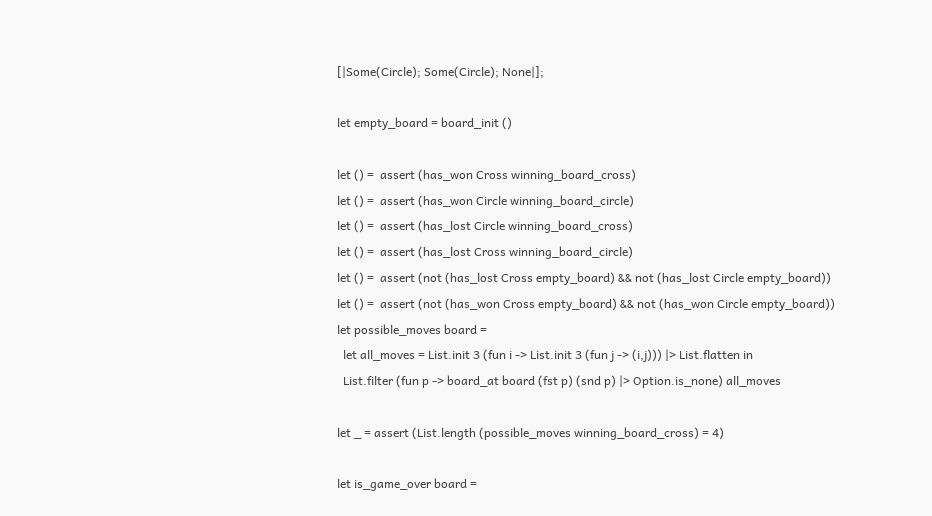[|Some(Circle); Some(Circle); None|];

let empty_board = board_init ()

let () =  assert (has_won Cross winning_board_cross)
let () =  assert (has_won Circle winning_board_circle)
let () =  assert (has_lost Circle winning_board_cross)
let () =  assert (has_lost Cross winning_board_circle)
let () =  assert (not (has_lost Cross empty_board) && not (has_lost Circle empty_board))
let () =  assert (not (has_won Cross empty_board) && not (has_won Circle empty_board))
let possible_moves board =
  let all_moves = List.init 3 (fun i -> List.init 3 (fun j -> (i,j))) |> List.flatten in
  List.filter (fun p -> board_at board (fst p) (snd p) |> Option.is_none) all_moves

let _ = assert (List.length (possible_moves winning_board_cross) = 4)

let is_game_over board =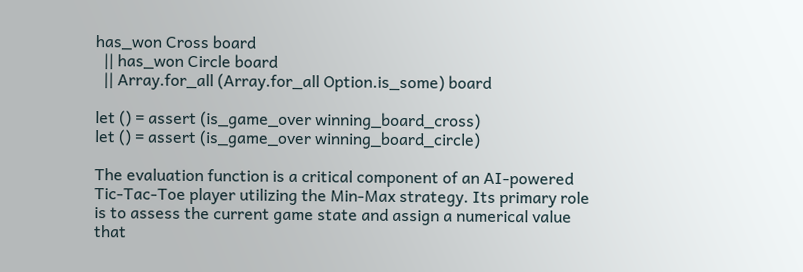has_won Cross board
  || has_won Circle board
  || Array.for_all (Array.for_all Option.is_some) board

let () = assert (is_game_over winning_board_cross)
let () = assert (is_game_over winning_board_circle)

The evaluation function is a critical component of an AI-powered Tic-Tac-Toe player utilizing the Min-Max strategy. Its primary role is to assess the current game state and assign a numerical value that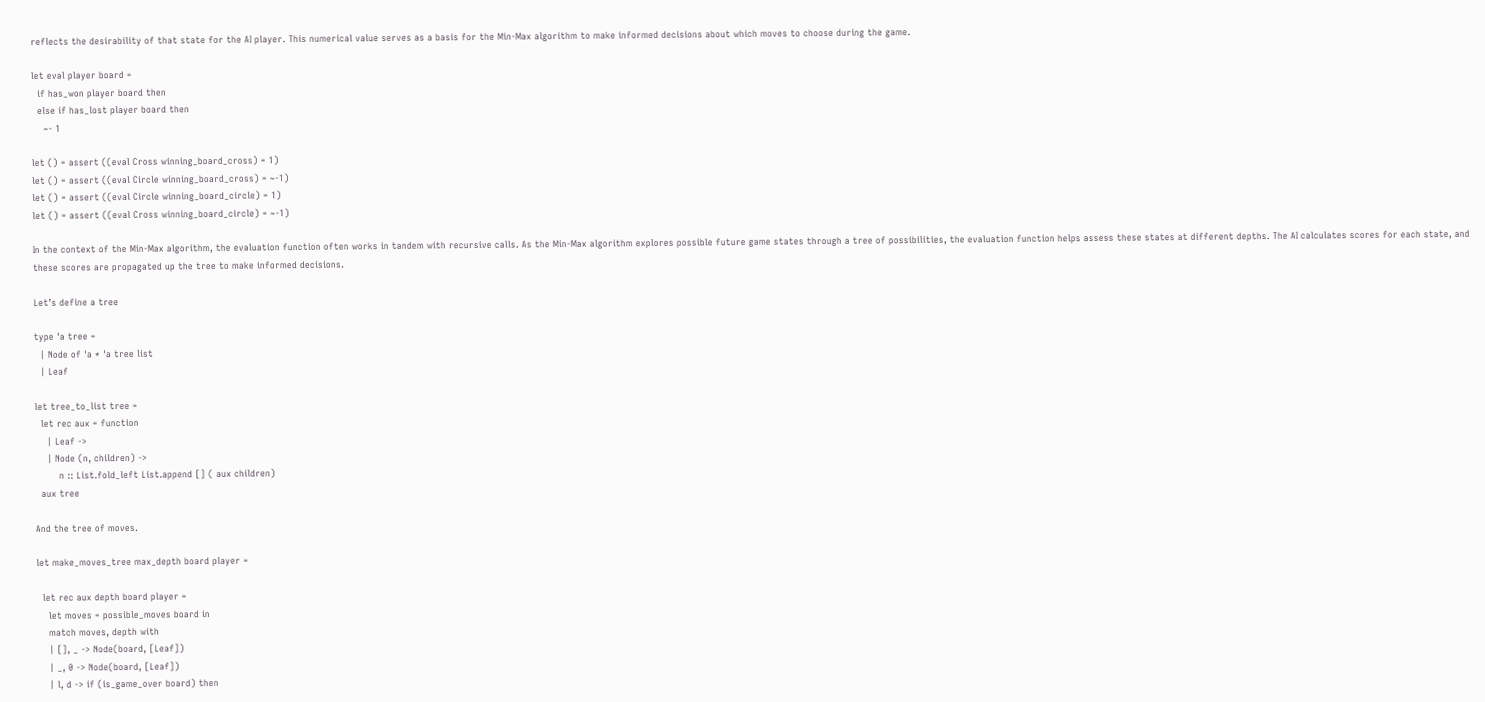reflects the desirability of that state for the AI player. This numerical value serves as a basis for the Min-Max algorithm to make informed decisions about which moves to choose during the game.

let eval player board =
  if has_won player board then
  else if has_lost player board then
    ~- 1

let () = assert ((eval Cross winning_board_cross) = 1)
let () = assert ((eval Circle winning_board_cross) = ~-1)
let () = assert ((eval Circle winning_board_circle) = 1)
let () = assert ((eval Cross winning_board_circle) = ~-1)

In the context of the Min-Max algorithm, the evaluation function often works in tandem with recursive calls. As the Min-Max algorithm explores possible future game states through a tree of possibilities, the evaluation function helps assess these states at different depths. The AI calculates scores for each state, and these scores are propagated up the tree to make informed decisions.

Let’s define a tree

type 'a tree =
  | Node of 'a * 'a tree list
  | Leaf

let tree_to_list tree =
  let rec aux = function
    | Leaf ->
    | Node (n, children) ->
        n :: List.fold_left List.append [] ( aux children)
  aux tree

And the tree of moves.

let make_moves_tree max_depth board player =

  let rec aux depth board player =
    let moves = possible_moves board in
    match moves, depth with
    | [], _ -> Node(board, [Leaf])
    | _, 0 -> Node(board, [Leaf])
    | l, d -> if (is_game_over board) then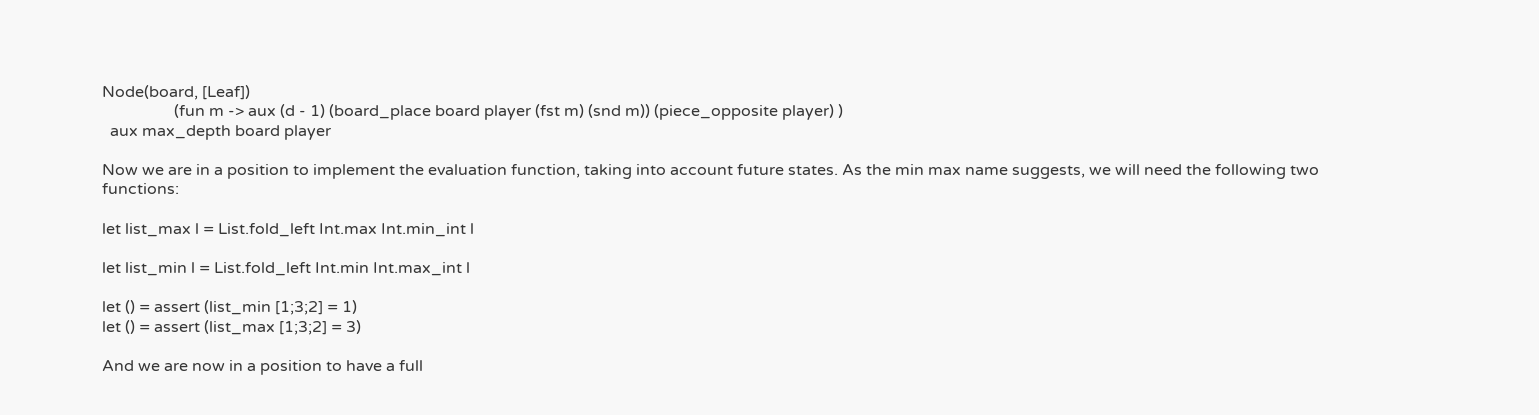Node(board, [Leaf])
                  (fun m -> aux (d - 1) (board_place board player (fst m) (snd m)) (piece_opposite player) )
  aux max_depth board player

Now we are in a position to implement the evaluation function, taking into account future states. As the min max name suggests, we will need the following two functions:

let list_max l = List.fold_left Int.max Int.min_int l

let list_min l = List.fold_left Int.min Int.max_int l

let () = assert (list_min [1;3;2] = 1)
let () = assert (list_max [1;3;2] = 3)

And we are now in a position to have a full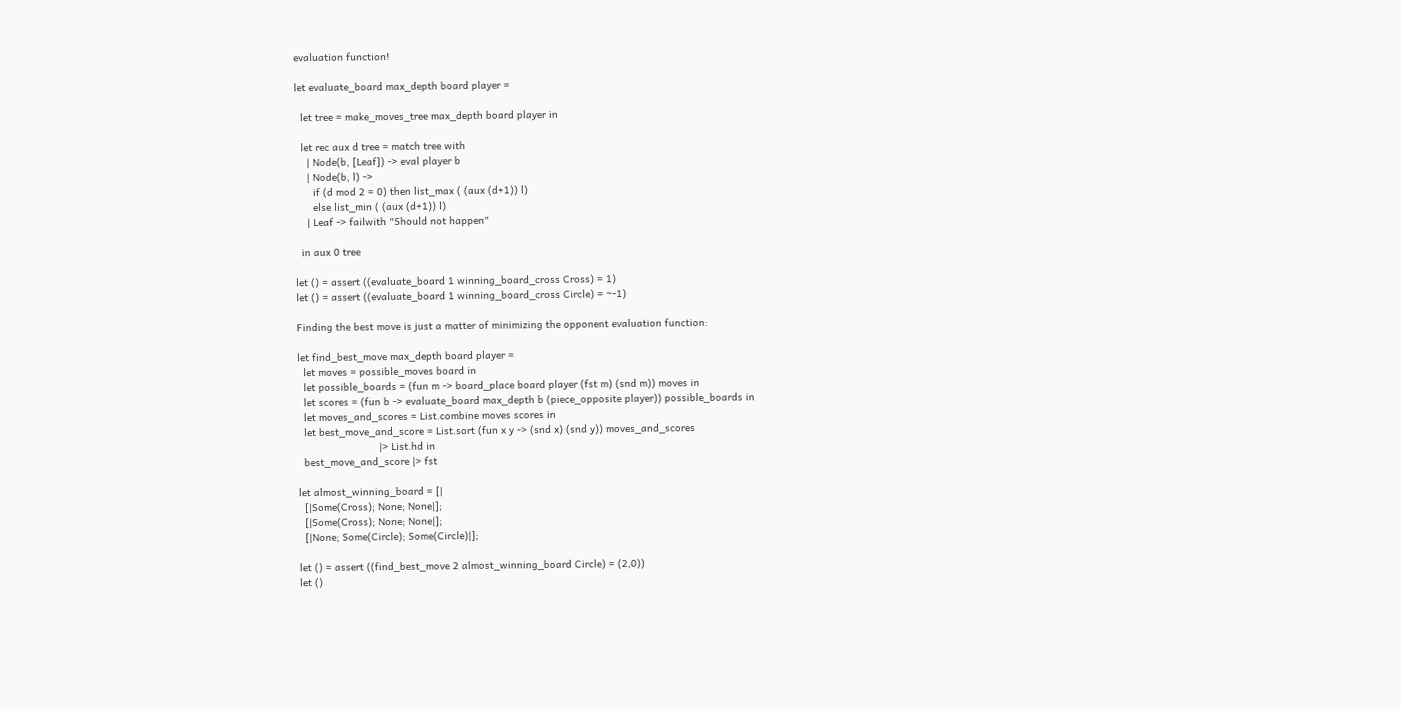evaluation function!

let evaluate_board max_depth board player =

  let tree = make_moves_tree max_depth board player in

  let rec aux d tree = match tree with
    | Node(b, [Leaf]) -> eval player b
    | Node(b, l) ->
      if (d mod 2 = 0) then list_max ( (aux (d+1)) l)
      else list_min ( (aux (d+1)) l)
    | Leaf -> failwith "Should not happen"

  in aux 0 tree

let () = assert ((evaluate_board 1 winning_board_cross Cross) = 1)
let () = assert ((evaluate_board 1 winning_board_cross Circle) = ~-1)

Finding the best move is just a matter of minimizing the opponent evaluation function:

let find_best_move max_depth board player =
  let moves = possible_moves board in
  let possible_boards = (fun m -> board_place board player (fst m) (snd m)) moves in
  let scores = (fun b -> evaluate_board max_depth b (piece_opposite player)) possible_boards in
  let moves_and_scores = List.combine moves scores in
  let best_move_and_score = List.sort (fun x y -> (snd x) (snd y)) moves_and_scores
                           |> List.hd in
  best_move_and_score |> fst

let almost_winning_board = [|
  [|Some(Cross); None; None|];
  [|Some(Cross); None; None|];
  [|None; Some(Circle); Some(Circle)|];

let () = assert ((find_best_move 2 almost_winning_board Circle) = (2,0))
let ()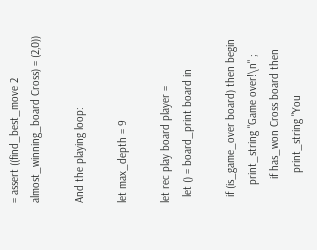= assert ((find_best_move 2 almost_winning_board Cross) = (2,0))

And the playing loop:

let max_depth = 9

let rec play board player =
  let () = board_print board in

  if (is_game_over board) then begin
      print_string "Game over!\n" ;
        if has_won Cross board then
          print_string "You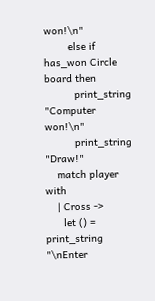won!\n"
        else if has_won Circle board then
          print_string "Computer won!\n"
          print_string "Draw!"
    match player with
    | Cross ->
      let () = print_string "\nEnter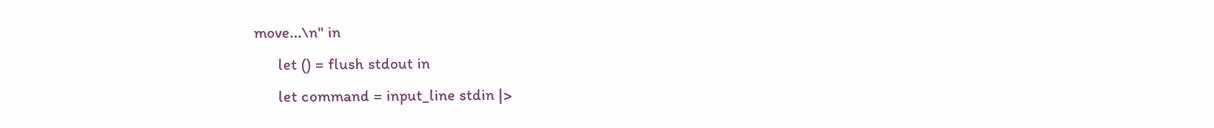move...\n" in
      let () = flush stdout in
      let command = input_line stdin |>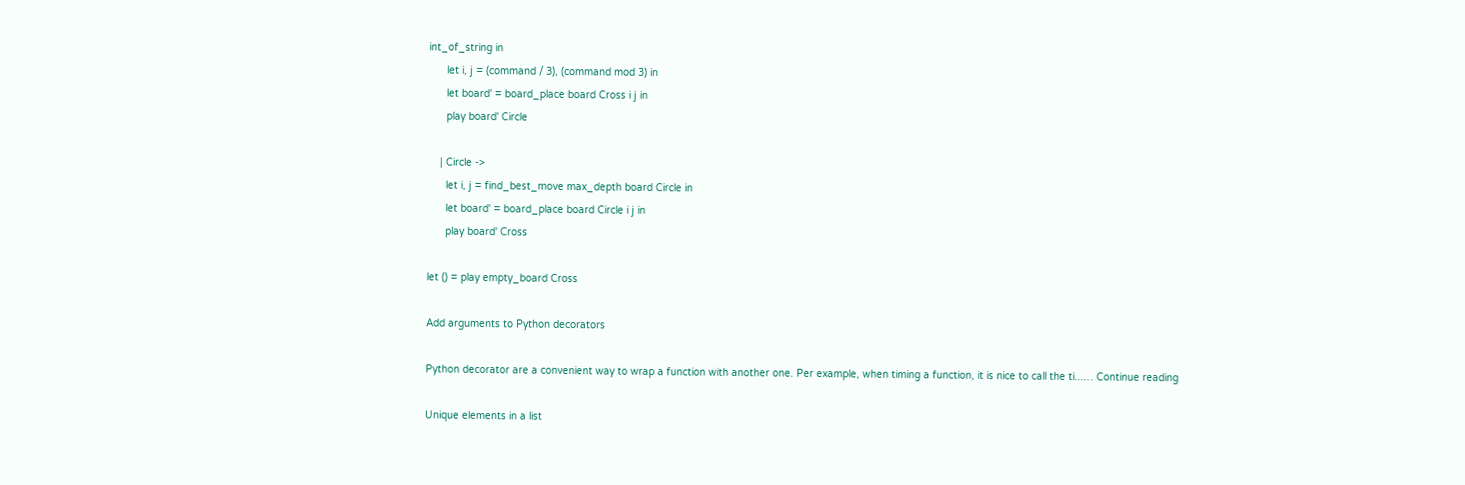int_of_string in
      let i, j = (command / 3), (command mod 3) in
      let board' = board_place board Cross i j in
      play board' Circle

    | Circle ->
      let i, j = find_best_move max_depth board Circle in
      let board' = board_place board Circle i j in
      play board' Cross

let () = play empty_board Cross

Add arguments to Python decorators

Python decorator are a convenient way to wrap a function with another one. Per example, when timing a function, it is nice to call the ti...… Continue reading

Unique elements in a list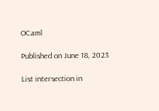OCaml

Published on June 18, 2023

List intersection in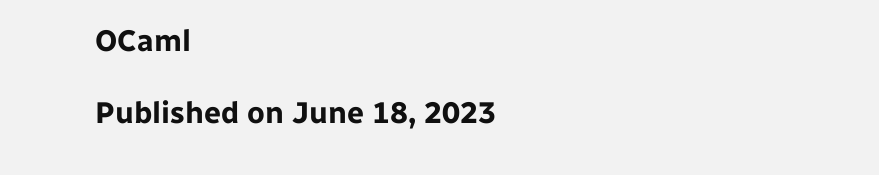OCaml

Published on June 18, 2023